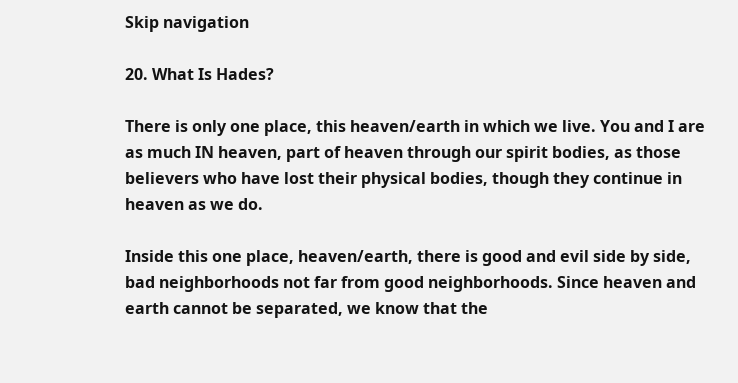Skip navigation

20. What Is Hades?

There is only one place, this heaven/earth in which we live. You and I are as much IN heaven, part of heaven through our spirit bodies, as those believers who have lost their physical bodies, though they continue in heaven as we do.

Inside this one place, heaven/earth, there is good and evil side by side, bad neighborhoods not far from good neighborhoods. Since heaven and earth cannot be separated, we know that the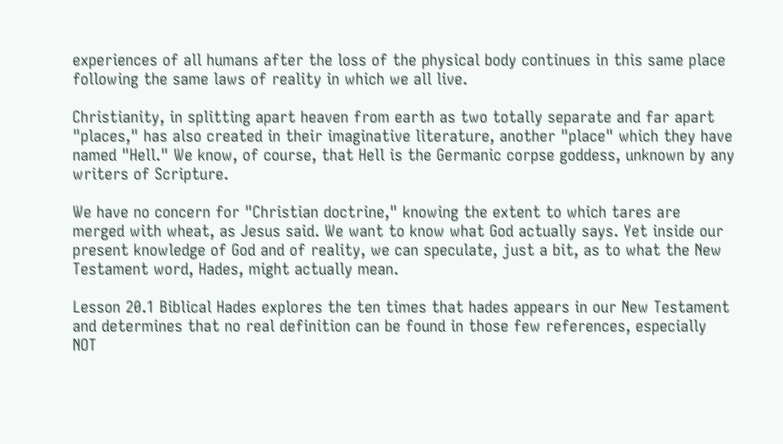experiences of all humans after the loss of the physical body continues in this same place following the same laws of reality in which we all live.

Christianity, in splitting apart heaven from earth as two totally separate and far apart "places," has also created in their imaginative literature, another "place" which they have named "Hell." We know, of course, that Hell is the Germanic corpse goddess, unknown by any writers of Scripture.

We have no concern for "Christian doctrine," knowing the extent to which tares are merged with wheat, as Jesus said. We want to know what God actually says. Yet inside our present knowledge of God and of reality, we can speculate, just a bit, as to what the New Testament word, Hades, might actually mean.

Lesson 20.1 Biblical Hades explores the ten times that hades appears in our New Testament and determines that no real definition can be found in those few references, especially NOT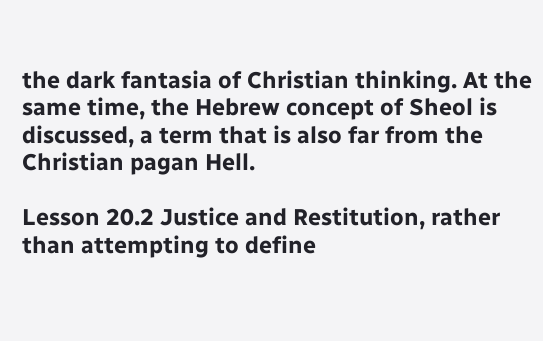the dark fantasia of Christian thinking. At the same time, the Hebrew concept of Sheol is discussed, a term that is also far from the Christian pagan Hell.

Lesson 20.2 Justice and Restitution, rather than attempting to define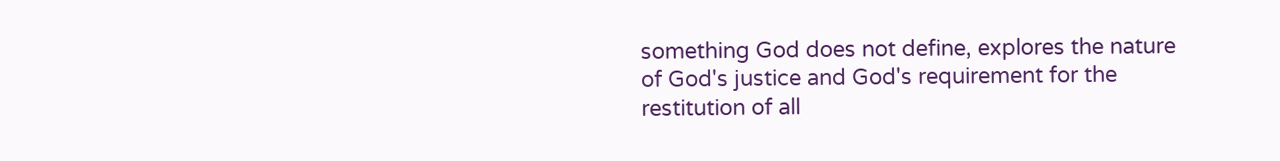something God does not define, explores the nature of God's justice and God's requirement for the restitution of all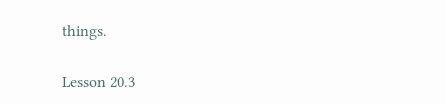things.

Lesson 20.3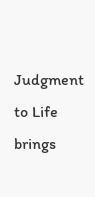Judgment to Life brings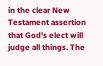in the clear New Testament assertion that God's elect will judge all things. The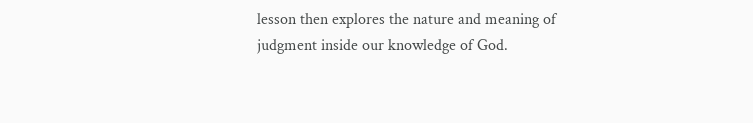lesson then explores the nature and meaning of judgment inside our knowledge of God.